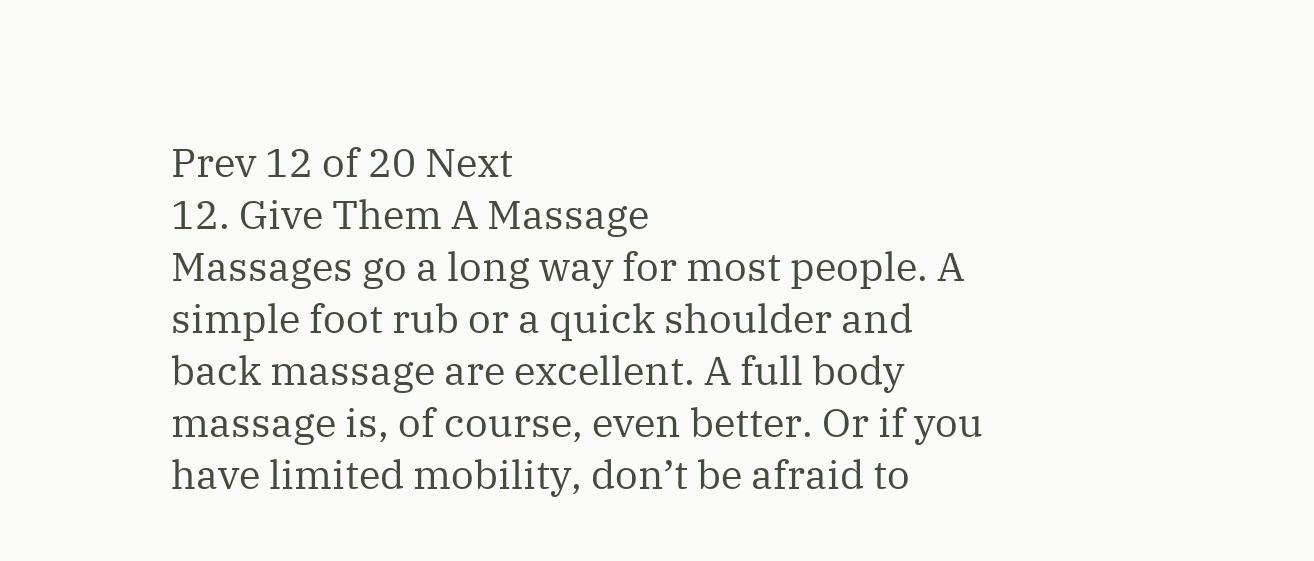Prev 12 of 20 Next
12. Give Them A Massage
Massages go a long way for most people. A simple foot rub or a quick shoulder and back massage are excellent. A full body massage is, of course, even better. Or if you have limited mobility, don’t be afraid to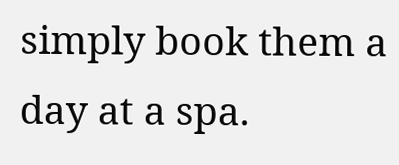simply book them a day at a spa.